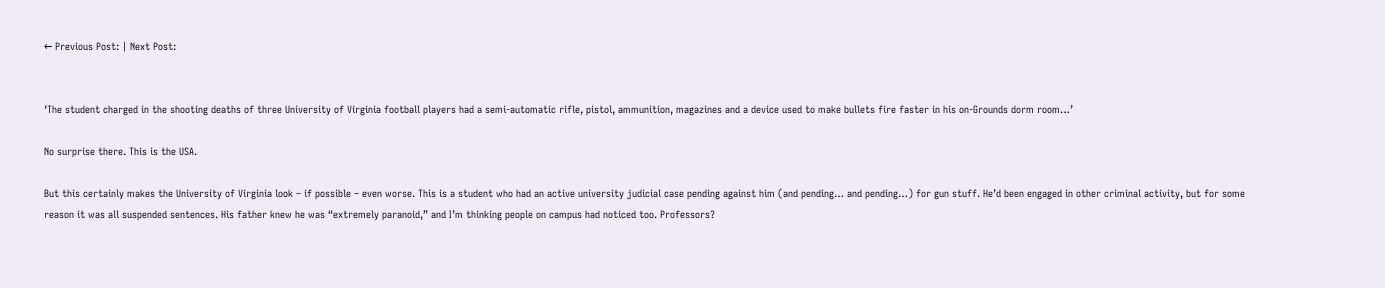← Previous Post: | Next Post:


‘The student charged in the shooting deaths of three University of Virginia football players had a semi-automatic rifle, pistol, ammunition, magazines and a device used to make bullets fire faster in his on-Grounds dorm room…’

No surprise there. This is the USA.

But this certainly makes the University of Virginia look – if possible – even worse. This is a student who had an active university judicial case pending against him (and pending… and pending…) for gun stuff. He’d been engaged in other criminal activity, but for some reason it was all suspended sentences. His father knew he was “extremely paranoid,” and I’m thinking people on campus had noticed too. Professors?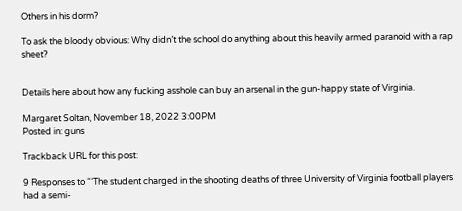Others in his dorm?

To ask the bloody obvious: Why didn’t the school do anything about this heavily armed paranoid with a rap sheet?


Details here about how any fucking asshole can buy an arsenal in the gun-happy state of Virginia.

Margaret Soltan, November 18, 2022 3:00PM
Posted in: guns

Trackback URL for this post:

9 Responses to “‘The student charged in the shooting deaths of three University of Virginia football players had a semi-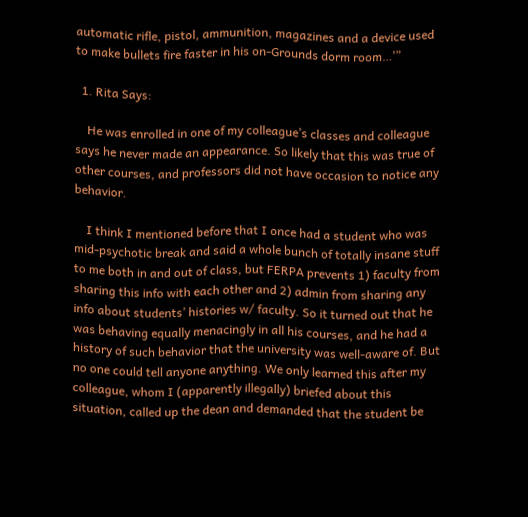automatic rifle, pistol, ammunition, magazines and a device used to make bullets fire faster in his on-Grounds dorm room…’”

  1. Rita Says:

    He was enrolled in one of my colleague’s classes and colleague says he never made an appearance. So likely that this was true of other courses, and professors did not have occasion to notice any behavior.

    I think I mentioned before that I once had a student who was mid-psychotic break and said a whole bunch of totally insane stuff to me both in and out of class, but FERPA prevents 1) faculty from sharing this info with each other and 2) admin from sharing any info about students’ histories w/ faculty. So it turned out that he was behaving equally menacingly in all his courses, and he had a history of such behavior that the university was well-aware of. But no one could tell anyone anything. We only learned this after my colleague, whom I (apparently illegally) briefed about this situation, called up the dean and demanded that the student be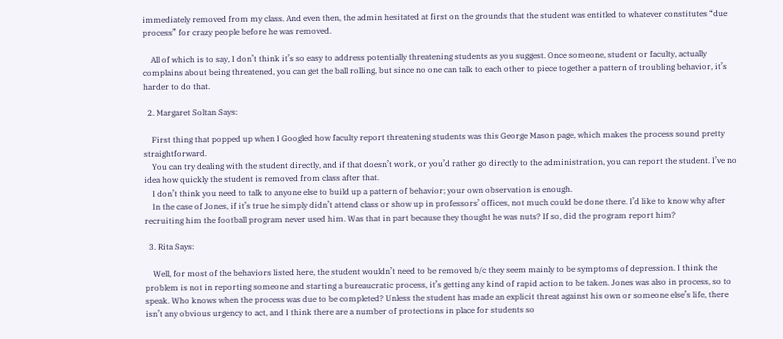immediately removed from my class. And even then, the admin hesitated at first on the grounds that the student was entitled to whatever constitutes “due process” for crazy people before he was removed.

    All of which is to say, I don’t think it’s so easy to address potentially threatening students as you suggest. Once someone, student or faculty, actually complains about being threatened, you can get the ball rolling, but since no one can talk to each other to piece together a pattern of troubling behavior, it’s harder to do that.

  2. Margaret Soltan Says:

    First thing that popped up when I Googled how faculty report threatening students was this George Mason page, which makes the process sound pretty straightforward.
    You can try dealing with the student directly, and if that doesn’t work, or you’d rather go directly to the administration, you can report the student. I’ve no idea how quickly the student is removed from class after that.
    I don’t think you need to talk to anyone else to build up a pattern of behavior; your own observation is enough.
    In the case of Jones, if it’s true he simply didn’t attend class or show up in professors’ offices, not much could be done there. I’d like to know why after recruiting him the football program never used him. Was that in part because they thought he was nuts? If so, did the program report him?

  3. Rita Says:

    Well, for most of the behaviors listed here, the student wouldn’t need to be removed b/c they seem mainly to be symptoms of depression. I think the problem is not in reporting someone and starting a bureaucratic process, it’s getting any kind of rapid action to be taken. Jones was also in process, so to speak. Who knows when the process was due to be completed? Unless the student has made an explicit threat against his own or someone else’s life, there isn’t any obvious urgency to act, and I think there are a number of protections in place for students so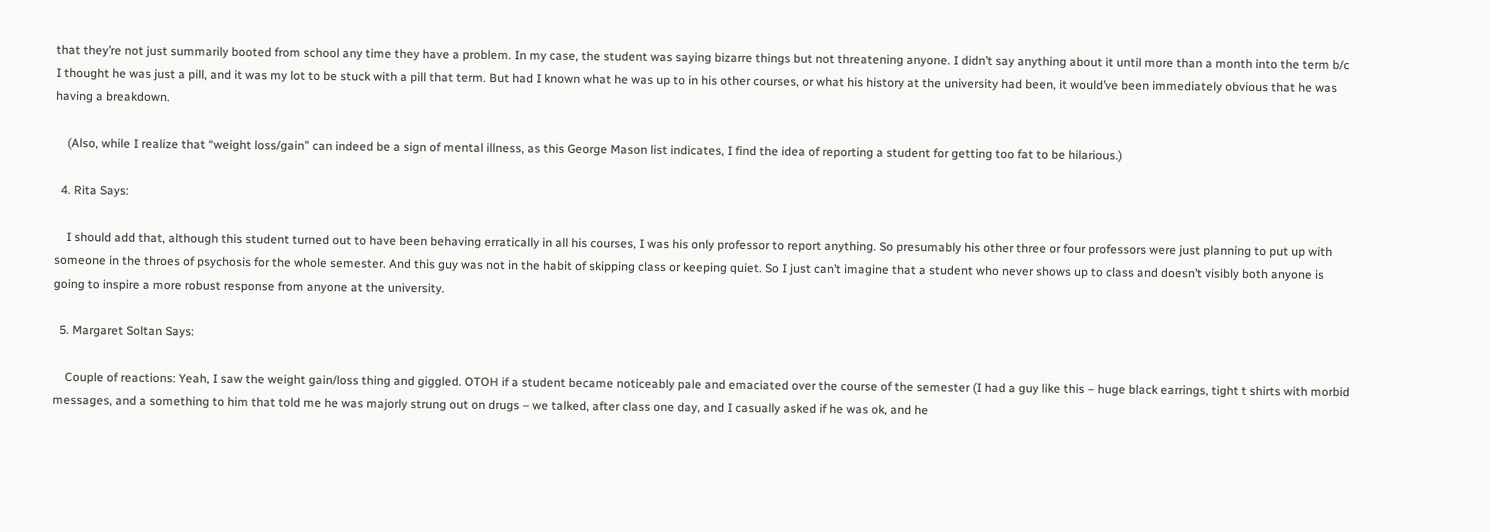that they’re not just summarily booted from school any time they have a problem. In my case, the student was saying bizarre things but not threatening anyone. I didn’t say anything about it until more than a month into the term b/c I thought he was just a pill, and it was my lot to be stuck with a pill that term. But had I known what he was up to in his other courses, or what his history at the university had been, it would’ve been immediately obvious that he was having a breakdown.

    (Also, while I realize that “weight loss/gain” can indeed be a sign of mental illness, as this George Mason list indicates, I find the idea of reporting a student for getting too fat to be hilarious.)

  4. Rita Says:

    I should add that, although this student turned out to have been behaving erratically in all his courses, I was his only professor to report anything. So presumably his other three or four professors were just planning to put up with someone in the throes of psychosis for the whole semester. And this guy was not in the habit of skipping class or keeping quiet. So I just can’t imagine that a student who never shows up to class and doesn’t visibly both anyone is going to inspire a more robust response from anyone at the university.

  5. Margaret Soltan Says:

    Couple of reactions: Yeah, I saw the weight gain/loss thing and giggled. OTOH if a student became noticeably pale and emaciated over the course of the semester (I had a guy like this – huge black earrings, tight t shirts with morbid messages, and a something to him that told me he was majorly strung out on drugs – we talked, after class one day, and I casually asked if he was ok, and he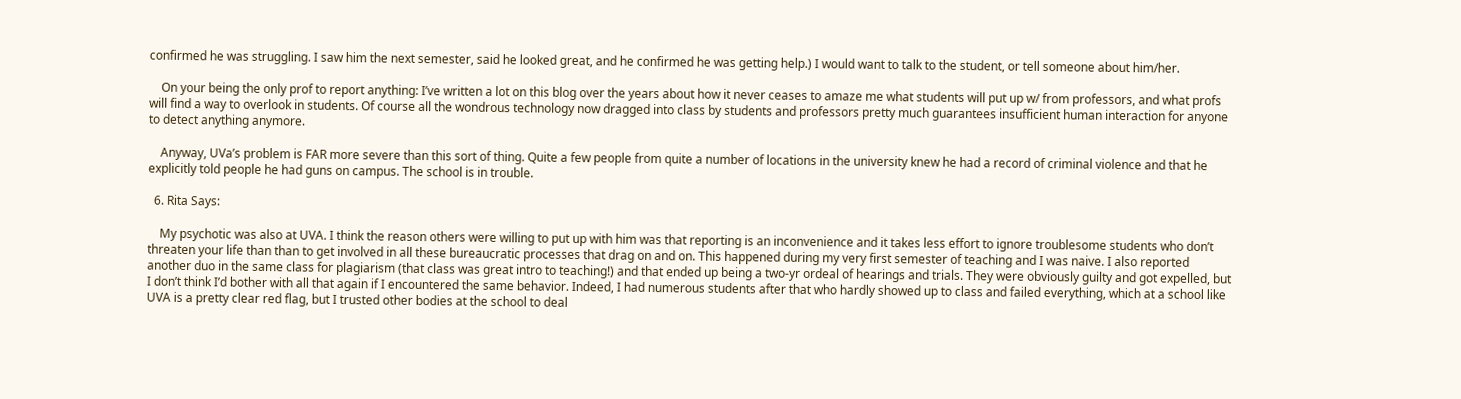confirmed he was struggling. I saw him the next semester, said he looked great, and he confirmed he was getting help.) I would want to talk to the student, or tell someone about him/her.

    On your being the only prof to report anything: I’ve written a lot on this blog over the years about how it never ceases to amaze me what students will put up w/ from professors, and what profs will find a way to overlook in students. Of course all the wondrous technology now dragged into class by students and professors pretty much guarantees insufficient human interaction for anyone to detect anything anymore.

    Anyway, UVa’s problem is FAR more severe than this sort of thing. Quite a few people from quite a number of locations in the university knew he had a record of criminal violence and that he explicitly told people he had guns on campus. The school is in trouble.

  6. Rita Says:

    My psychotic was also at UVA. I think the reason others were willing to put up with him was that reporting is an inconvenience and it takes less effort to ignore troublesome students who don’t threaten your life than than to get involved in all these bureaucratic processes that drag on and on. This happened during my very first semester of teaching and I was naive. I also reported another duo in the same class for plagiarism (that class was great intro to teaching!) and that ended up being a two-yr ordeal of hearings and trials. They were obviously guilty and got expelled, but I don’t think I’d bother with all that again if I encountered the same behavior. Indeed, I had numerous students after that who hardly showed up to class and failed everything, which at a school like UVA is a pretty clear red flag, but I trusted other bodies at the school to deal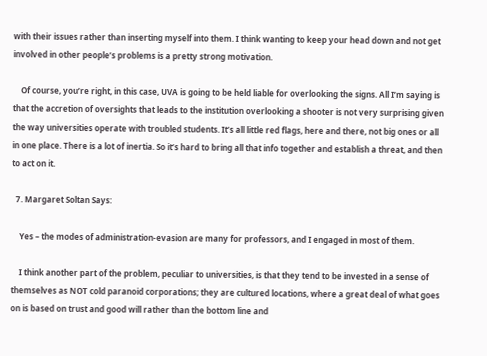with their issues rather than inserting myself into them. I think wanting to keep your head down and not get involved in other people’s problems is a pretty strong motivation.

    Of course, you’re right, in this case, UVA is going to be held liable for overlooking the signs. All I’m saying is that the accretion of oversights that leads to the institution overlooking a shooter is not very surprising given the way universities operate with troubled students. It’s all little red flags, here and there, not big ones or all in one place. There is a lot of inertia. So it’s hard to bring all that info together and establish a threat, and then to act on it.

  7. Margaret Soltan Says:

    Yes – the modes of administration-evasion are many for professors, and I engaged in most of them.

    I think another part of the problem, peculiar to universities, is that they tend to be invested in a sense of themselves as NOT cold paranoid corporations; they are cultured locations, where a great deal of what goes on is based on trust and good will rather than the bottom line and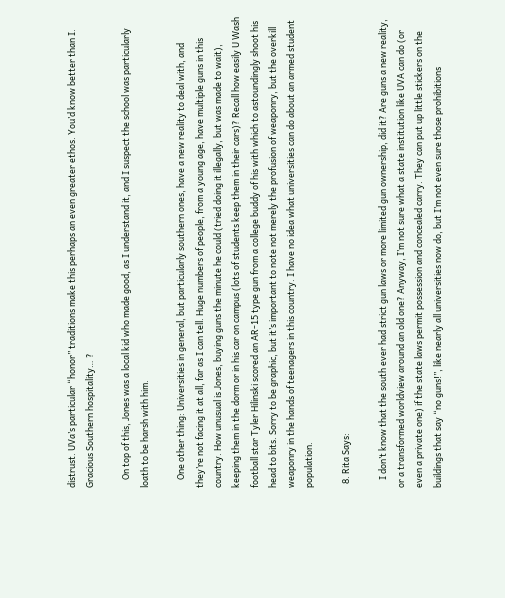distrust. UVa’s particular “honor” traditions make this perhaps an even greater ethos. You’d know better than I. Gracious Southern hospitality… ?

    On top of this, Jones was a local kid who made good, as I understand it, and I suspect the school was particularly loath to be harsh with him.

    One other thing: Universities in general, but particularly southern ones, have a new reality to deal with, and they’re not facing it at all, far as I can tell. Huge numbers of people, from a young age, have multiple guns in this country. How unusual is Jones, buying guns the minute he could (tried doing it illegally, but was made to wait), keeping them in the dorm or in his car on campus (lots of students keep them in their cars)? Recall how easily U Wash football star Tyler Hilinski scored an AR-15 type gun from a college buddy of his with which to astoundingly shoot his head to bits. Sorry to be graphic, but it’s important to note not merely the profusion of weaponry, but the overkill weaponry in the hands of teenagers in this country. I have no idea what universities can do about an armed student population.

  8. Rita Says:

    I don’t know that the south ever had strict gun laws or more limited gun ownership, did it? Are guns a new reality, or a transformed worldview around an old one? Anyway, I’m not sure what a state institution like UVA can do (or even a private one) if the state laws permit possession and concealed carry. They can put up little stickers on the buildings that say “no guns!”, like nearly all universities now do, but I’m not even sure those prohibitions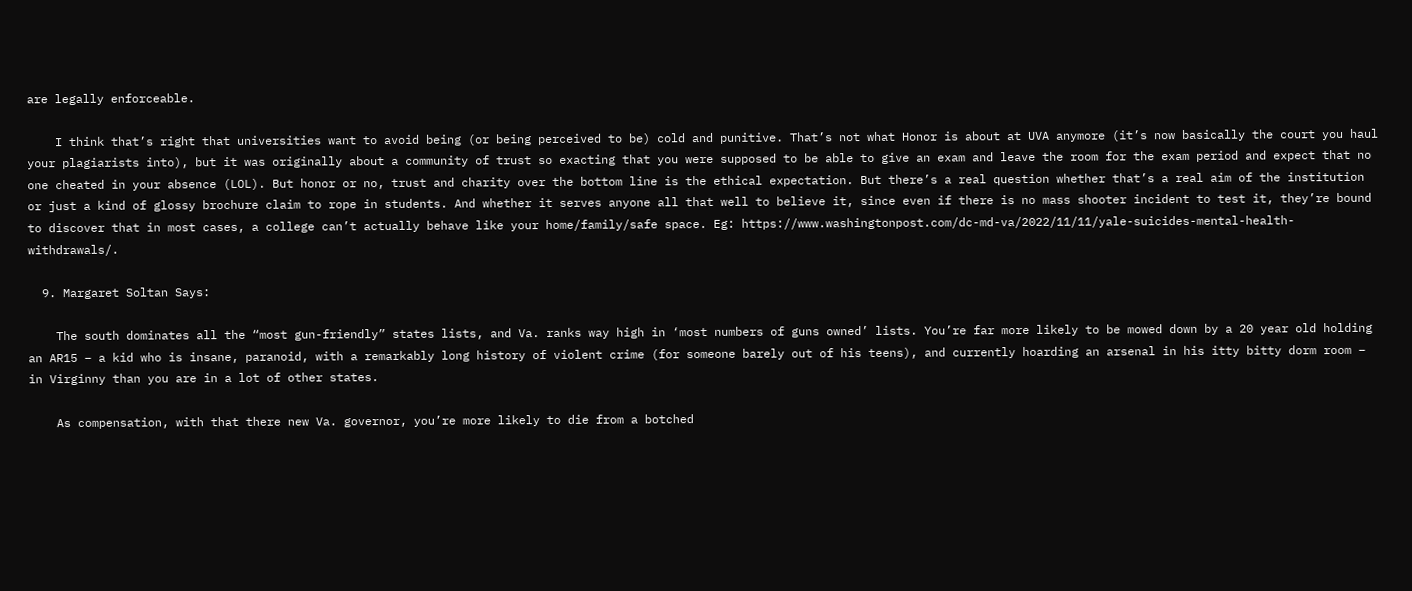are legally enforceable.

    I think that’s right that universities want to avoid being (or being perceived to be) cold and punitive. That’s not what Honor is about at UVA anymore (it’s now basically the court you haul your plagiarists into), but it was originally about a community of trust so exacting that you were supposed to be able to give an exam and leave the room for the exam period and expect that no one cheated in your absence (LOL). But honor or no, trust and charity over the bottom line is the ethical expectation. But there’s a real question whether that’s a real aim of the institution or just a kind of glossy brochure claim to rope in students. And whether it serves anyone all that well to believe it, since even if there is no mass shooter incident to test it, they’re bound to discover that in most cases, a college can’t actually behave like your home/family/safe space. Eg: https://www.washingtonpost.com/dc-md-va/2022/11/11/yale-suicides-mental-health-withdrawals/.

  9. Margaret Soltan Says:

    The south dominates all the “most gun-friendly” states lists, and Va. ranks way high in ‘most numbers of guns owned’ lists. You’re far more likely to be mowed down by a 20 year old holding an AR15 – a kid who is insane, paranoid, with a remarkably long history of violent crime (for someone barely out of his teens), and currently hoarding an arsenal in his itty bitty dorm room – in Virginny than you are in a lot of other states.

    As compensation, with that there new Va. governor, you’re more likely to die from a botched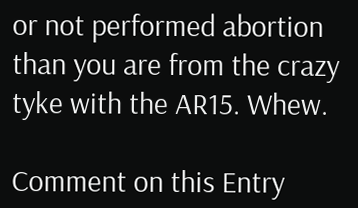or not performed abortion than you are from the crazy tyke with the AR15. Whew.

Comment on this Entry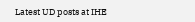Latest UD posts at IHE